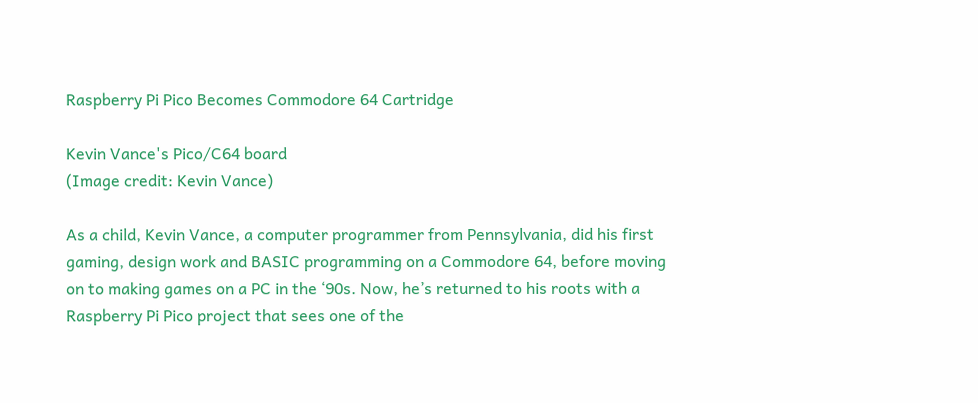Raspberry Pi Pico Becomes Commodore 64 Cartridge

Kevin Vance's Pico/C64 board
(Image credit: Kevin Vance)

As a child, Kevin Vance, a computer programmer from Pennsylvania, did his first gaming, design work and BASIC programming on a Commodore 64, before moving on to making games on a PC in the ‘90s. Now, he’s returned to his roots with a Raspberry Pi Pico project that sees one of the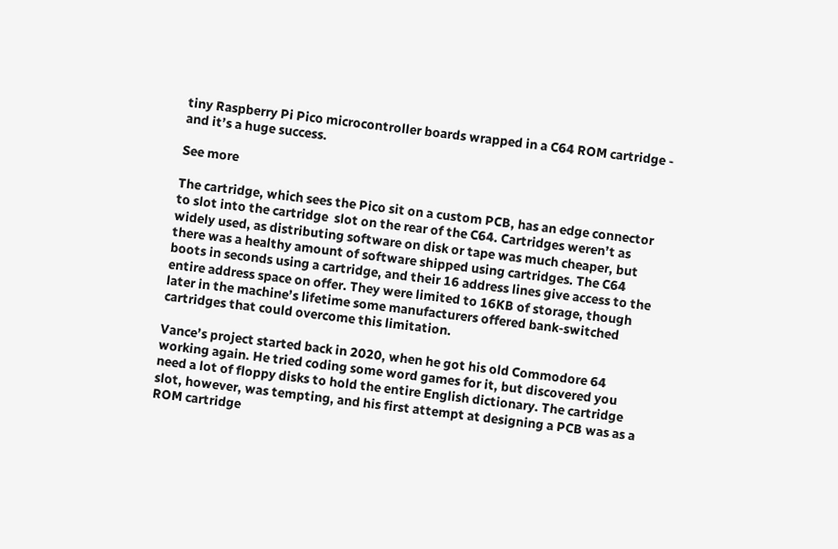tiny Raspberry Pi Pico microcontroller boards wrapped in a C64 ROM cartridge - and it’s a huge success.

See more

The cartridge, which sees the Pico sit on a custom PCB, has an edge connector to slot into the cartridge  slot on the rear of the C64. Cartridges weren’t as widely used, as distributing software on disk or tape was much cheaper, but there was a healthy amount of software shipped using cartridges. The C64 boots in seconds using a cartridge, and their 16 address lines give access to the entire address space on offer. They were limited to 16KB of storage, though later in the machine’s lifetime some manufacturers offered bank-switched cartridges that could overcome this limitation.

Vance’s project started back in 2020, when he got his old Commodore 64 working again. He tried coding some word games for it, but discovered you need a lot of floppy disks to hold the entire English dictionary. The cartridge slot, however, was tempting, and his first attempt at designing a PCB was as a ROM cartridge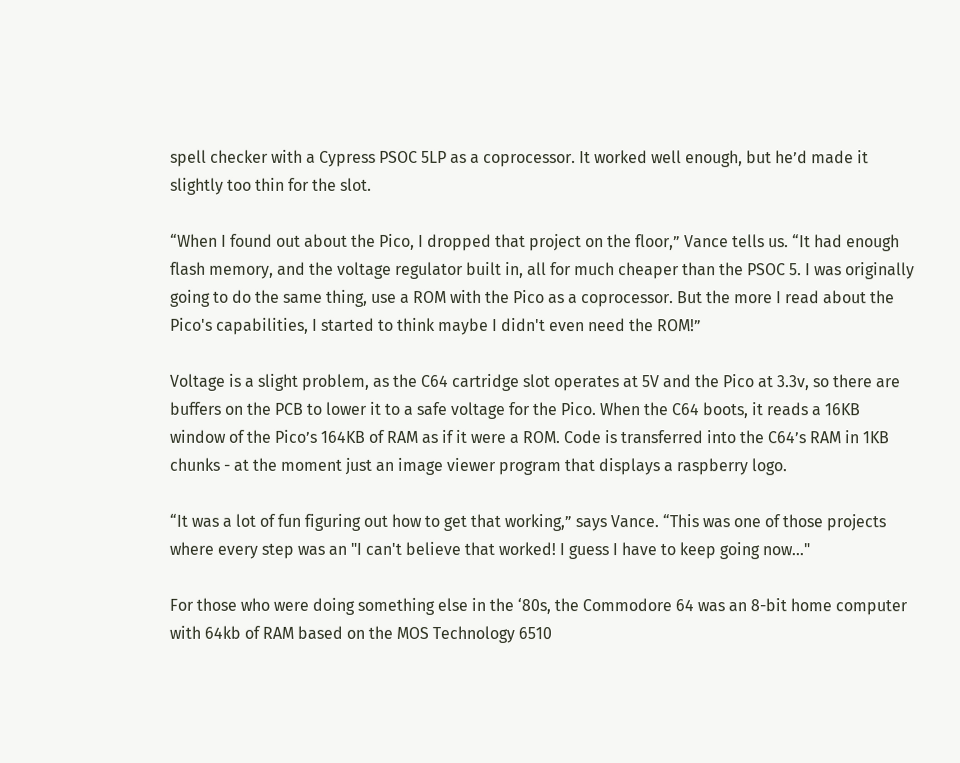spell checker with a Cypress PSOC 5LP as a coprocessor. It worked well enough, but he’d made it slightly too thin for the slot.

“When I found out about the Pico, I dropped that project on the floor,” Vance tells us. “It had enough flash memory, and the voltage regulator built in, all for much cheaper than the PSOC 5. I was originally going to do the same thing, use a ROM with the Pico as a coprocessor. But the more I read about the Pico's capabilities, I started to think maybe I didn't even need the ROM!”

Voltage is a slight problem, as the C64 cartridge slot operates at 5V and the Pico at 3.3v, so there are buffers on the PCB to lower it to a safe voltage for the Pico. When the C64 boots, it reads a 16KB window of the Pico’s 164KB of RAM as if it were a ROM. Code is transferred into the C64’s RAM in 1KB chunks - at the moment just an image viewer program that displays a raspberry logo.

“It was a lot of fun figuring out how to get that working,” says Vance. “This was one of those projects where every step was an "I can't believe that worked! I guess I have to keep going now..."

For those who were doing something else in the ‘80s, the Commodore 64 was an 8-bit home computer with 64kb of RAM based on the MOS Technology 6510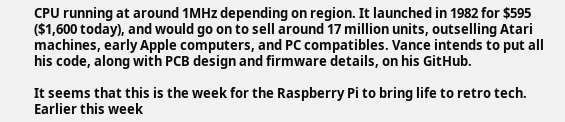CPU running at around 1MHz depending on region. It launched in 1982 for $595 ($1,600 today), and would go on to sell around 17 million units, outselling Atari machines, early Apple computers, and PC compatibles. Vance intends to put all his code, along with PCB design and firmware details, on his GitHub.

It seems that this is the week for the Raspberry Pi to bring life to retro tech. Earlier this week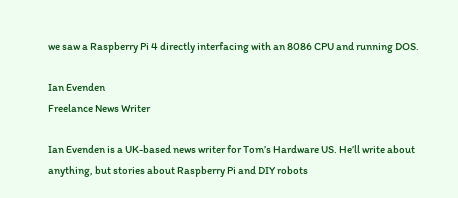we saw a Raspberry Pi 4 directly interfacing with an 8086 CPU and running DOS.

Ian Evenden
Freelance News Writer

Ian Evenden is a UK-based news writer for Tom’s Hardware US. He’ll write about anything, but stories about Raspberry Pi and DIY robots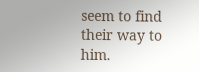seem to find their way to him.